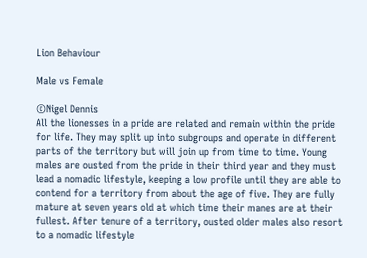Lion Behaviour

Male vs Female

©Nigel Dennis
All the lionesses in a pride are related and remain within the pride for life. They may split up into subgroups and operate in different parts of the territory but will join up from time to time. Young males are ousted from the pride in their third year and they must lead a nomadic lifestyle, keeping a low profile until they are able to contend for a territory from about the age of five. They are fully mature at seven years old at which time their manes are at their fullest. After tenure of a territory, ousted older males also resort to a nomadic lifestyle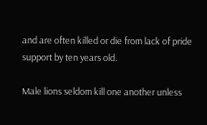and are often killed or die from lack of pride support by ten years old.

Male lions seldom kill one another unless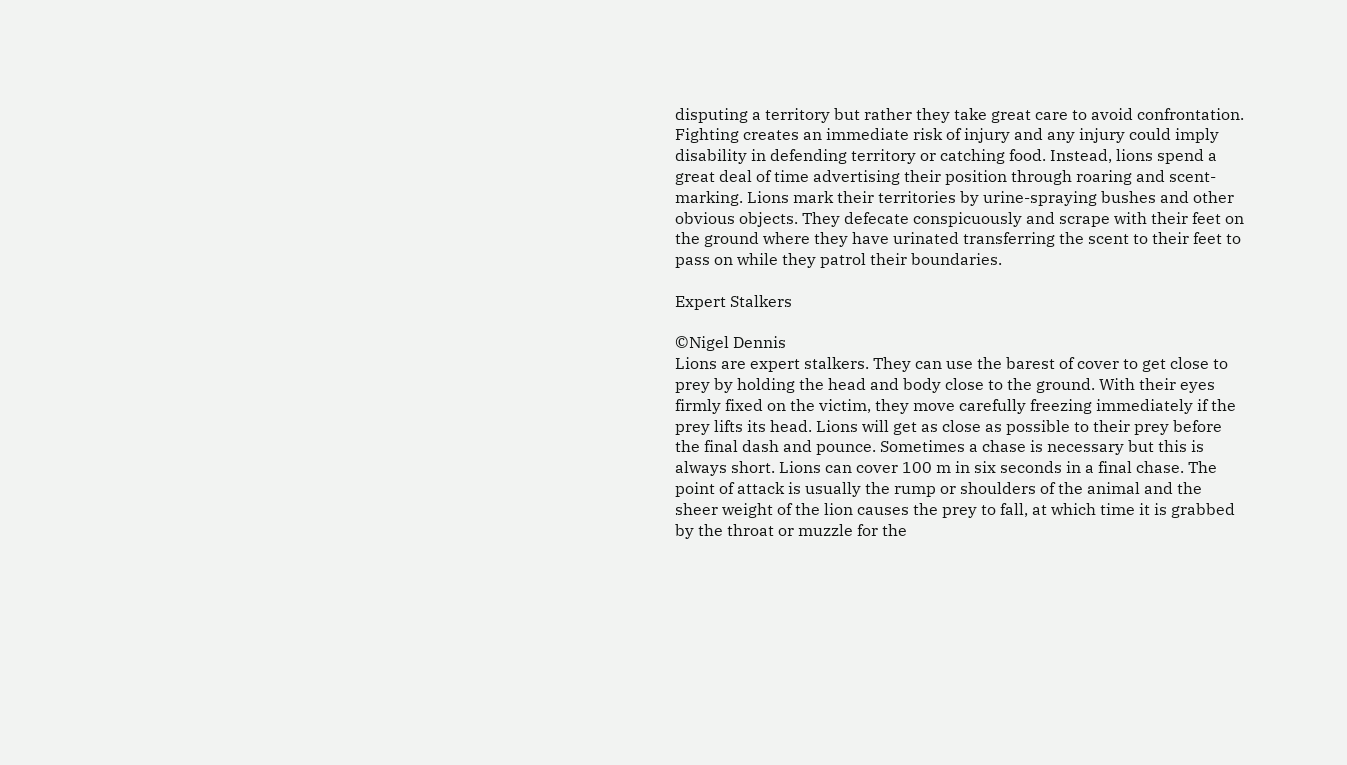disputing a territory but rather they take great care to avoid confrontation. Fighting creates an immediate risk of injury and any injury could imply disability in defending territory or catching food. Instead, lions spend a great deal of time advertising their position through roaring and scent-marking. Lions mark their territories by urine-spraying bushes and other obvious objects. They defecate conspicuously and scrape with their feet on the ground where they have urinated transferring the scent to their feet to pass on while they patrol their boundaries.

Expert Stalkers

©Nigel Dennis
Lions are expert stalkers. They can use the barest of cover to get close to prey by holding the head and body close to the ground. With their eyes firmly fixed on the victim, they move carefully freezing immediately if the prey lifts its head. Lions will get as close as possible to their prey before the final dash and pounce. Sometimes a chase is necessary but this is always short. Lions can cover 100 m in six seconds in a final chase. The point of attack is usually the rump or shoulders of the animal and the sheer weight of the lion causes the prey to fall, at which time it is grabbed by the throat or muzzle for the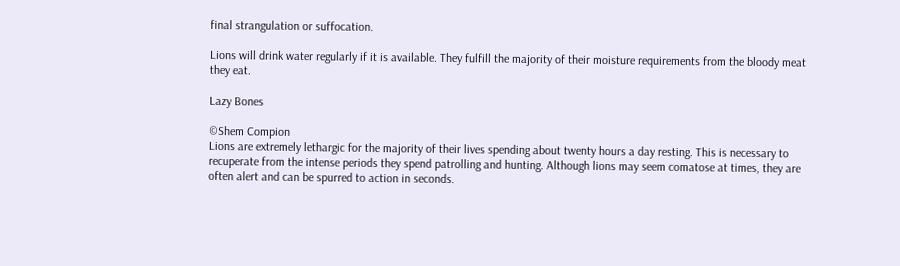final strangulation or suffocation.

Lions will drink water regularly if it is available. They fulfill the majority of their moisture requirements from the bloody meat they eat.

Lazy Bones

©Shem Compion
Lions are extremely lethargic for the majority of their lives spending about twenty hours a day resting. This is necessary to recuperate from the intense periods they spend patrolling and hunting. Although lions may seem comatose at times, they are often alert and can be spurred to action in seconds.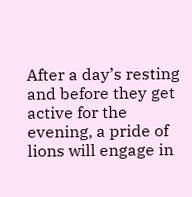After a day’s resting and before they get active for the evening, a pride of lions will engage in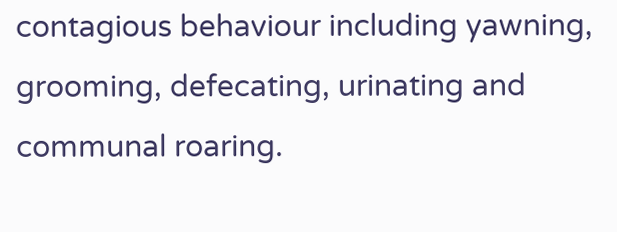contagious behaviour including yawning, grooming, defecating, urinating and communal roaring.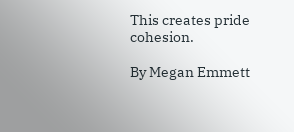This creates pride cohesion.

By Megan Emmett